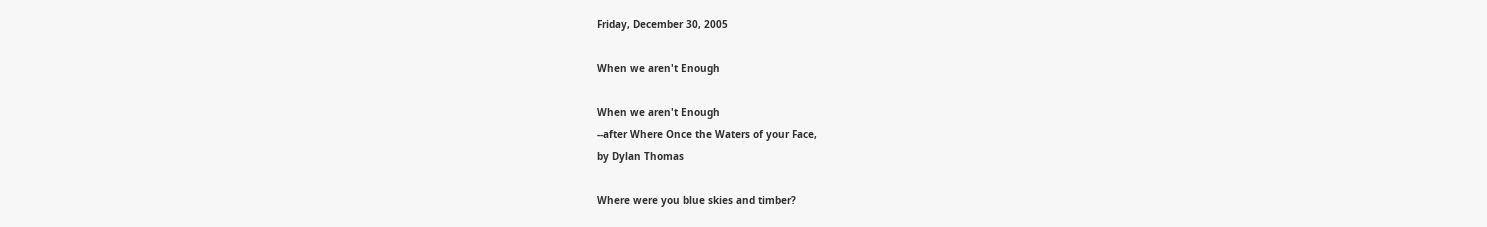Friday, December 30, 2005

When we aren't Enough

When we aren't Enough
--after Where Once the Waters of your Face,
by Dylan Thomas

Where were you blue skies and timber?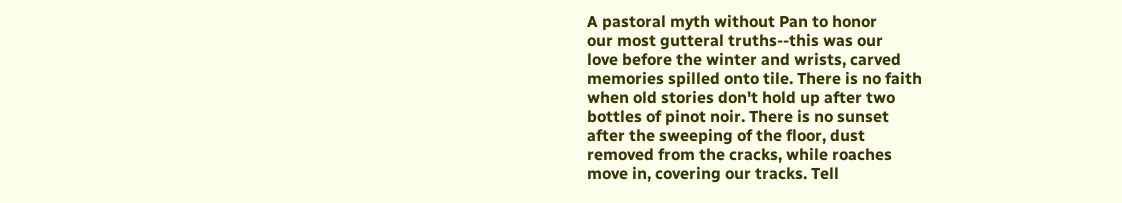A pastoral myth without Pan to honor
our most gutteral truths--this was our
love before the winter and wrists, carved
memories spilled onto tile. There is no faith
when old stories don't hold up after two
bottles of pinot noir. There is no sunset
after the sweeping of the floor, dust
removed from the cracks, while roaches
move in, covering our tracks. Tell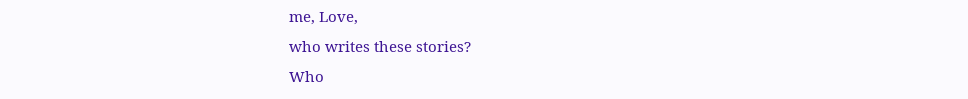me, Love,
who writes these stories?
Who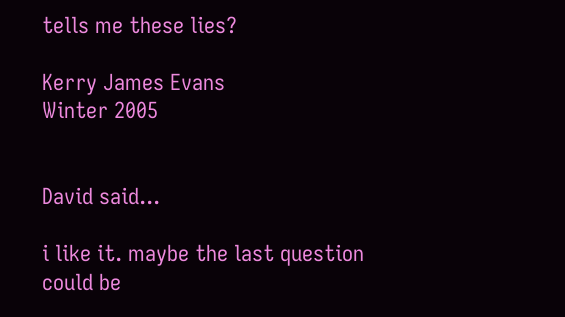tells me these lies?

Kerry James Evans
Winter 2005


David said...

i like it. maybe the last question could be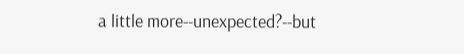a little more--unexpected?--but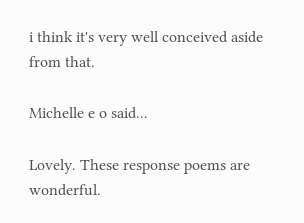i think it's very well conceived aside from that.

Michelle e o said...

Lovely. These response poems are wonderful.